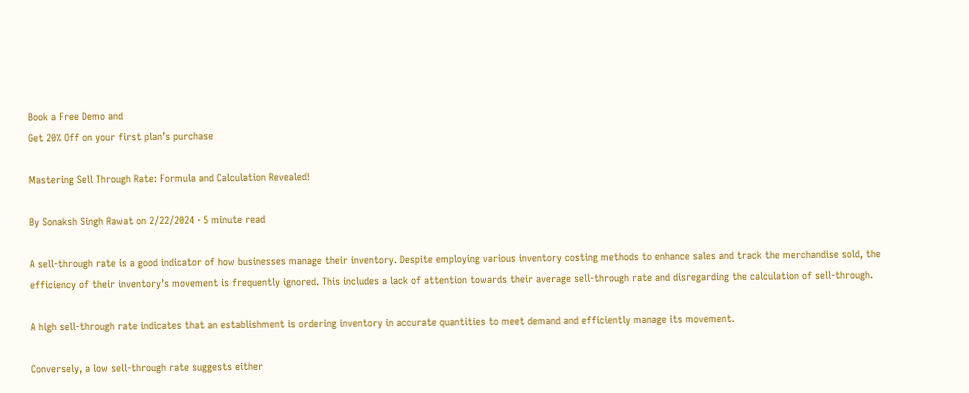Book a Free Demo and
Get 20% Off on your first plan’s purchase

Mastering Sell Through Rate: Formula and Calculation Revealed!

By Sonaksh Singh Rawat on 2/22/2024 · 5 minute read

A sell-through rate is a good indicator of how businesses manage their inventory. Despite employing various inventory costing methods to enhance sales and track the merchandise sold, the efficiency of their inventory’s movement is frequently ignored. This includes a lack of attention towards their average sell-through rate and disregarding the calculation of sell-through.

A high sell-through rate indicates that an establishment is ordering inventory in accurate quantities to meet demand and efficiently manage its movement.

Conversely, a low sell-through rate suggests either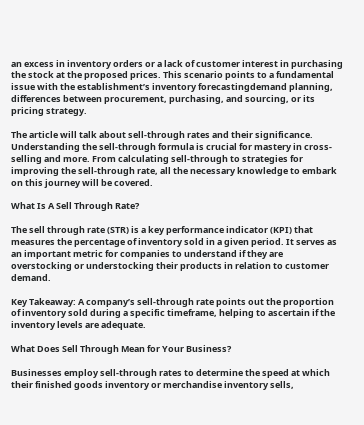an excess in inventory orders or a lack of customer interest in purchasing the stock at the proposed prices. This scenario points to a fundamental issue with the establishment’s inventory forecastingdemand planning, differences between procurement, purchasing, and sourcing, or its pricing strategy.

The article will talk about sell-through rates and their significance. Understanding the sell-through formula is crucial for mastery in cross-selling and more. From calculating sell-through to strategies for improving the sell-through rate, all the necessary knowledge to embark on this journey will be covered.

What Is A Sell Through Rate?

The sell through rate (STR) is a key performance indicator (KPI) that measures the percentage of inventory sold in a given period. It serves as an important metric for companies to understand if they are overstocking or understocking their products in relation to customer demand.

Key Takeaway: A company’s sell-through rate points out the proportion of inventory sold during a specific timeframe, helping to ascertain if the inventory levels are adequate.

What Does Sell Through Mean for Your Business?

Businesses employ sell-through rates to determine the speed at which their finished goods inventory or merchandise inventory sells,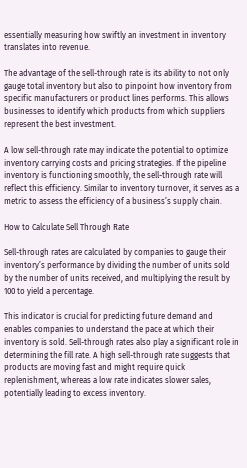essentially measuring how swiftly an investment in inventory translates into revenue.

The advantage of the sell-through rate is its ability to not only gauge total inventory but also to pinpoint how inventory from specific manufacturers or product lines performs. This allows businesses to identify which products from which suppliers represent the best investment.

A low sell-through rate may indicate the potential to optimize inventory carrying costs and pricing strategies. If the pipeline inventory is functioning smoothly, the sell-through rate will reflect this efficiency. Similar to inventory turnover, it serves as a metric to assess the efficiency of a business’s supply chain.

How to Calculate Sell Through Rate

Sell-through rates are calculated by companies to gauge their inventory’s performance by dividing the number of units sold by the number of units received, and multiplying the result by 100 to yield a percentage.

This indicator is crucial for predicting future demand and enables companies to understand the pace at which their inventory is sold. Sell-through rates also play a significant role in determining the fill rate. A high sell-through rate suggests that products are moving fast and might require quick replenishment, whereas a low rate indicates slower sales, potentially leading to excess inventory.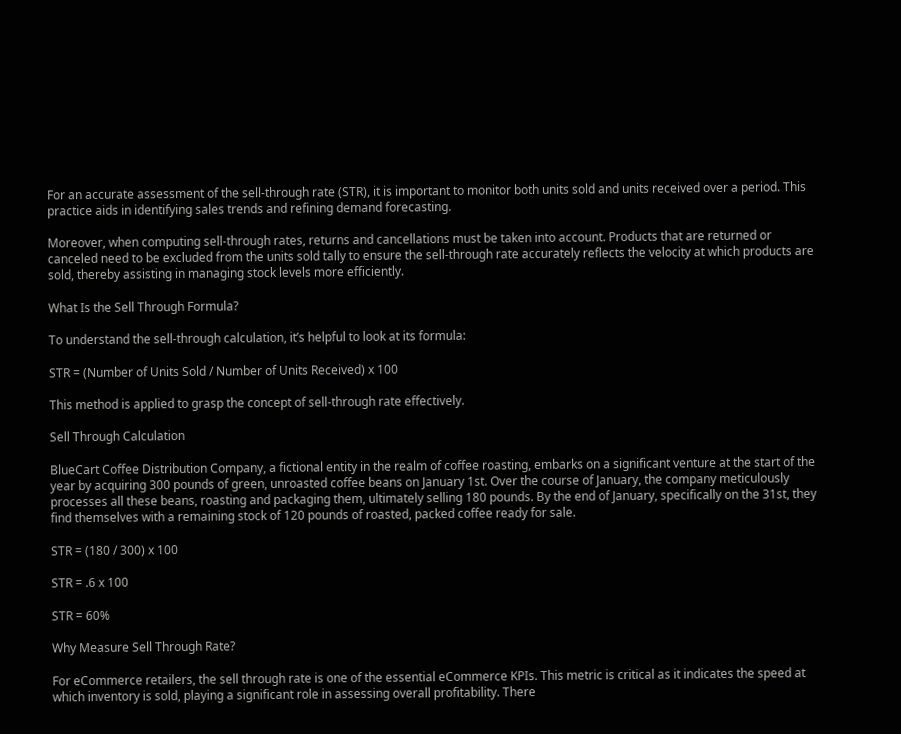For an accurate assessment of the sell-through rate (STR), it is important to monitor both units sold and units received over a period. This practice aids in identifying sales trends and refining demand forecasting.

Moreover, when computing sell-through rates, returns and cancellations must be taken into account. Products that are returned or canceled need to be excluded from the units sold tally to ensure the sell-through rate accurately reflects the velocity at which products are sold, thereby assisting in managing stock levels more efficiently.

What Is the Sell Through Formula?

To understand the sell-through calculation, it’s helpful to look at its formula:

STR = (Number of Units Sold / Number of Units Received) x 100

This method is applied to grasp the concept of sell-through rate effectively.

Sell Through Calculation

BlueCart Coffee Distribution Company, a fictional entity in the realm of coffee roasting, embarks on a significant venture at the start of the year by acquiring 300 pounds of green, unroasted coffee beans on January 1st. Over the course of January, the company meticulously processes all these beans, roasting and packaging them, ultimately selling 180 pounds. By the end of January, specifically on the 31st, they find themselves with a remaining stock of 120 pounds of roasted, packed coffee ready for sale.

STR = (180 / 300) x 100

STR = .6 x 100

STR = 60%

Why Measure Sell Through Rate?

For eCommerce retailers, the sell through rate is one of the essential eCommerce KPIs. This metric is critical as it indicates the speed at which inventory is sold, playing a significant role in assessing overall profitability. There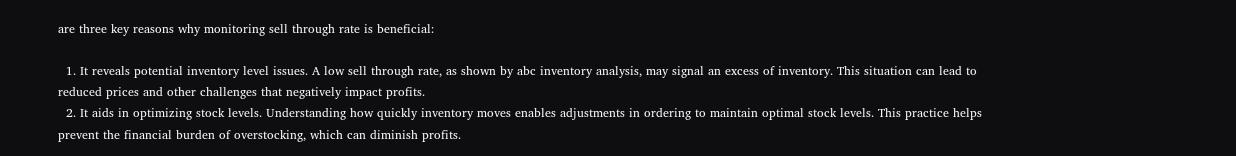are three key reasons why monitoring sell through rate is beneficial:

  1. It reveals potential inventory level issues. A low sell through rate, as shown by abc inventory analysis, may signal an excess of inventory. This situation can lead to reduced prices and other challenges that negatively impact profits.
  2. It aids in optimizing stock levels. Understanding how quickly inventory moves enables adjustments in ordering to maintain optimal stock levels. This practice helps prevent the financial burden of overstocking, which can diminish profits.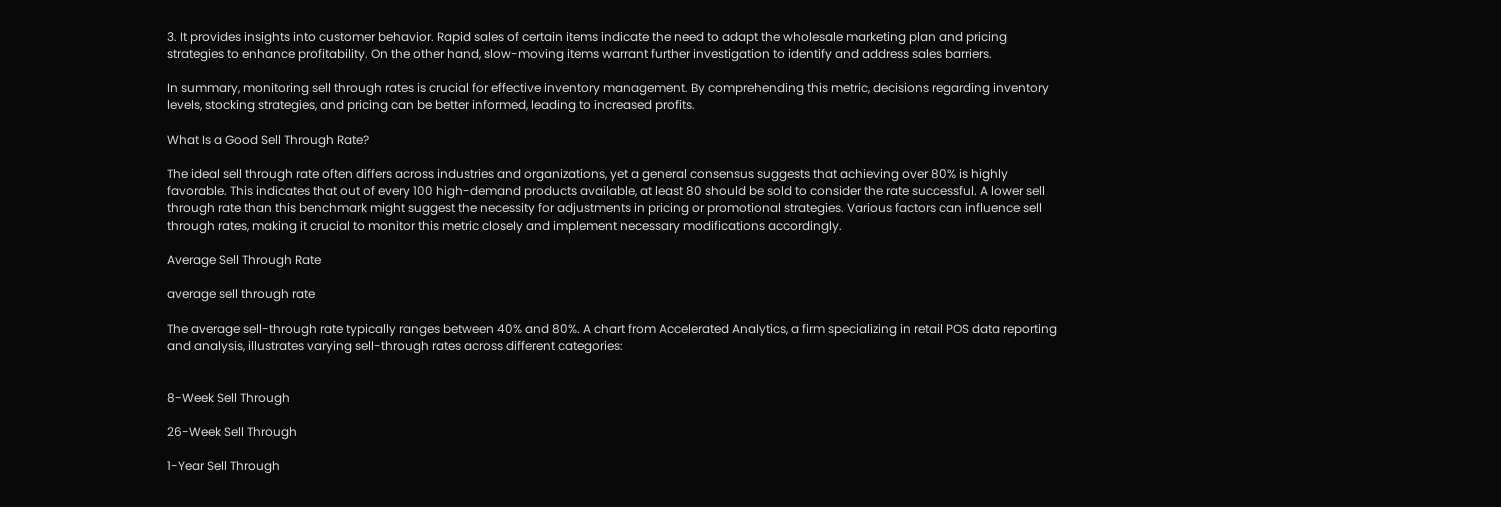3. It provides insights into customer behavior. Rapid sales of certain items indicate the need to adapt the wholesale marketing plan and pricing strategies to enhance profitability. On the other hand, slow-moving items warrant further investigation to identify and address sales barriers.

In summary, monitoring sell through rates is crucial for effective inventory management. By comprehending this metric, decisions regarding inventory levels, stocking strategies, and pricing can be better informed, leading to increased profits.

What Is a Good Sell Through Rate?

The ideal sell through rate often differs across industries and organizations, yet a general consensus suggests that achieving over 80% is highly favorable. This indicates that out of every 100 high-demand products available, at least 80 should be sold to consider the rate successful. A lower sell through rate than this benchmark might suggest the necessity for adjustments in pricing or promotional strategies. Various factors can influence sell through rates, making it crucial to monitor this metric closely and implement necessary modifications accordingly.

Average Sell Through Rate

average sell through rate

The average sell-through rate typically ranges between 40% and 80%. A chart from Accelerated Analytics, a firm specializing in retail POS data reporting and analysis, illustrates varying sell-through rates across different categories:


8-Week Sell Through

26-Week Sell Through

1-Year Sell Through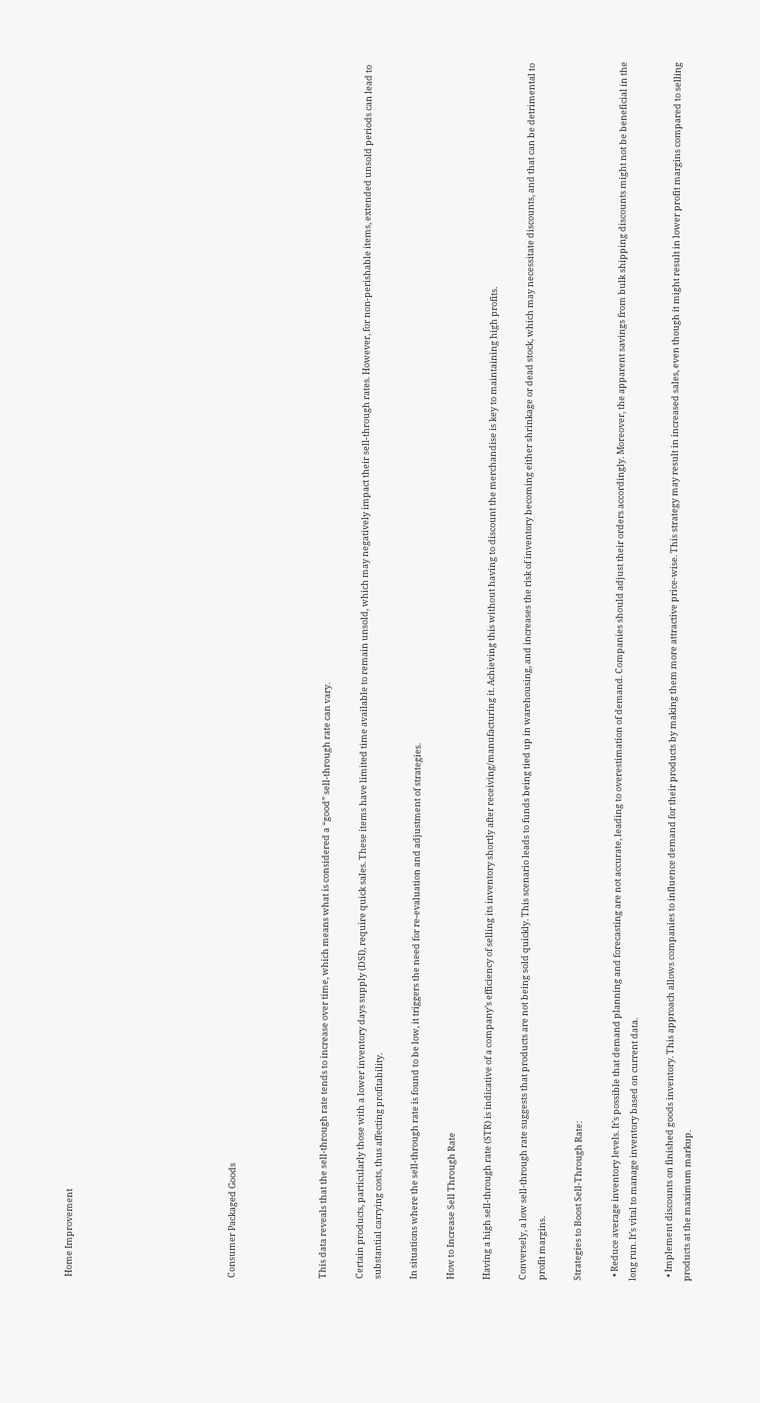Home Improvement








Consumer Packaged Goods




This data reveals that the sell-through rate tends to increase over time, which means what is considered a “good” sell-through rate can vary.

Certain products, particularly those with a lower inventory days supply (DSI), require quick sales. These items have limited time available to remain unsold, which may negatively impact their sell-through rates. However, for non-perishable items, extended unsold periods can lead to substantial carrying costs, thus affecting profitability.

In situations where the sell-through rate is found to be low, it triggers the need for re-evaluation and adjustment of strategies.

How to Increase Sell Through Rate

Having a high sell-through rate (STR) is indicative of a company’s efficiency of selling its inventory shortly after receiving/manufacturing it. Achieving this without having to discount the merchandise is key to maintaining high profits.

Conversely, a low sell-through rate suggests that products are not being sold quickly. This scenario leads to funds being tied up in warehousing, and increases the risk of inventory becoming either shrinkage or dead stock, which may necessitate discounts, and that can be detrimental to profit margins.

Strategies to Boost Sell-Through Rate:

  • Reduce average inventory levels. It’s possible that demand planning and forecasting are not accurate, leading to overestimation of demand. Companies should adjust their orders accordingly. Moreover, the apparent savings from bulk shipping discounts might not be beneficial in the long run. It’s vital to manage inventory based on current data.

  • Implement discounts on finished goods inventory. This approach allows companies to influence demand for their products by making them more attractive price-wise. This strategy may result in increased sales, even though it might result in lower profit margins compared to selling products at the maximum markup.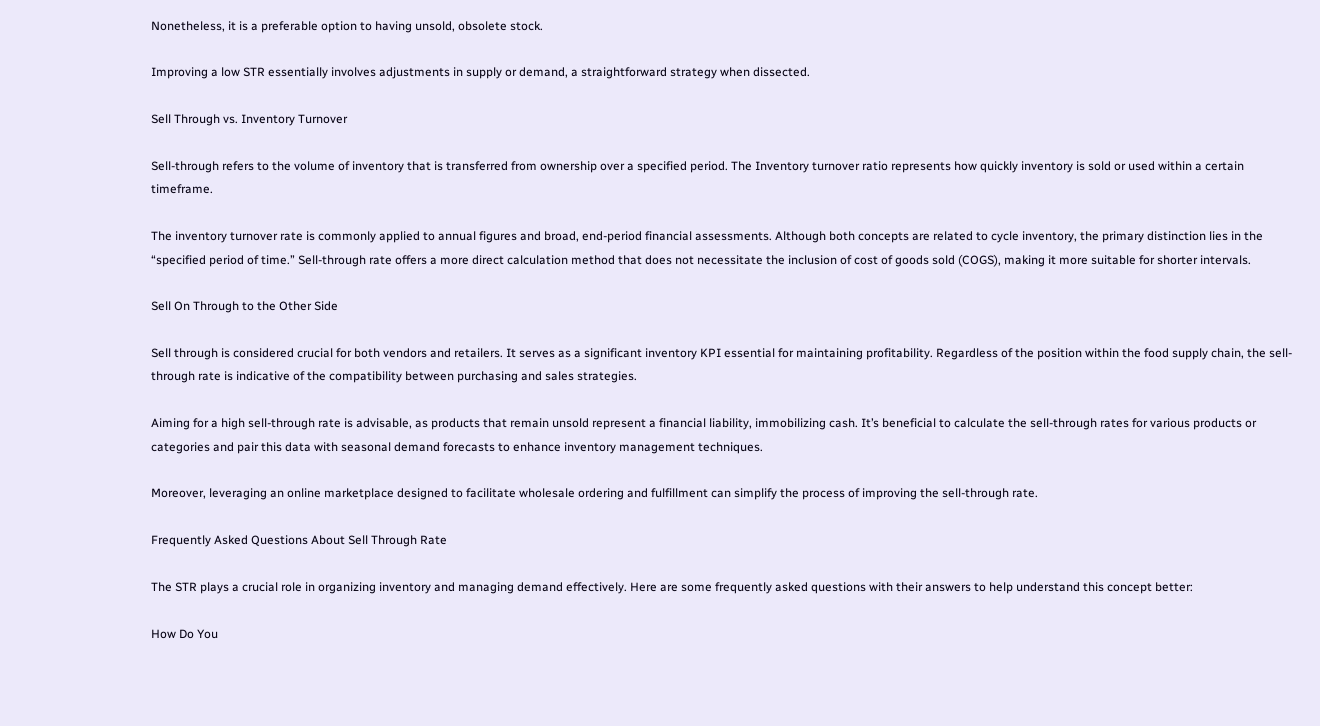Nonetheless, it is a preferable option to having unsold, obsolete stock.

Improving a low STR essentially involves adjustments in supply or demand, a straightforward strategy when dissected.

Sell Through vs. Inventory Turnover

Sell-through refers to the volume of inventory that is transferred from ownership over a specified period. The Inventory turnover ratio represents how quickly inventory is sold or used within a certain timeframe.

The inventory turnover rate is commonly applied to annual figures and broad, end-period financial assessments. Although both concepts are related to cycle inventory, the primary distinction lies in the “specified period of time.” Sell-through rate offers a more direct calculation method that does not necessitate the inclusion of cost of goods sold (COGS), making it more suitable for shorter intervals.

Sell On Through to the Other Side

Sell through is considered crucial for both vendors and retailers. It serves as a significant inventory KPI essential for maintaining profitability. Regardless of the position within the food supply chain, the sell-through rate is indicative of the compatibility between purchasing and sales strategies.

Aiming for a high sell-through rate is advisable, as products that remain unsold represent a financial liability, immobilizing cash. It’s beneficial to calculate the sell-through rates for various products or categories and pair this data with seasonal demand forecasts to enhance inventory management techniques.

Moreover, leveraging an online marketplace designed to facilitate wholesale ordering and fulfillment can simplify the process of improving the sell-through rate.

Frequently Asked Questions About Sell Through Rate

The STR plays a crucial role in organizing inventory and managing demand effectively. Here are some frequently asked questions with their answers to help understand this concept better:

How Do You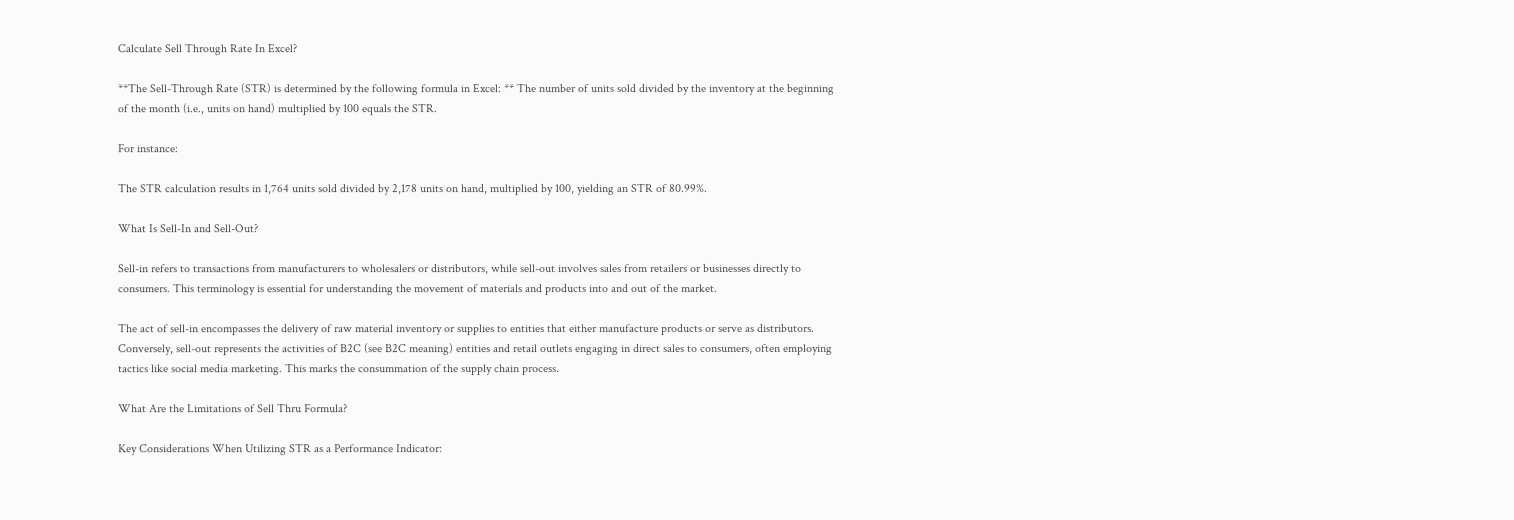Calculate Sell Through Rate In Excel?

**The Sell-Through Rate (STR) is determined by the following formula in Excel: ** The number of units sold divided by the inventory at the beginning of the month (i.e., units on hand) multiplied by 100 equals the STR.

For instance:

The STR calculation results in 1,764 units sold divided by 2,178 units on hand, multiplied by 100, yielding an STR of 80.99%.

What Is Sell-In and Sell-Out?

Sell-in refers to transactions from manufacturers to wholesalers or distributors, while sell-out involves sales from retailers or businesses directly to consumers. This terminology is essential for understanding the movement of materials and products into and out of the market.

The act of sell-in encompasses the delivery of raw material inventory or supplies to entities that either manufacture products or serve as distributors. Conversely, sell-out represents the activities of B2C (see B2C meaning) entities and retail outlets engaging in direct sales to consumers, often employing tactics like social media marketing. This marks the consummation of the supply chain process.

What Are the Limitations of Sell Thru Formula?

Key Considerations When Utilizing STR as a Performance Indicator: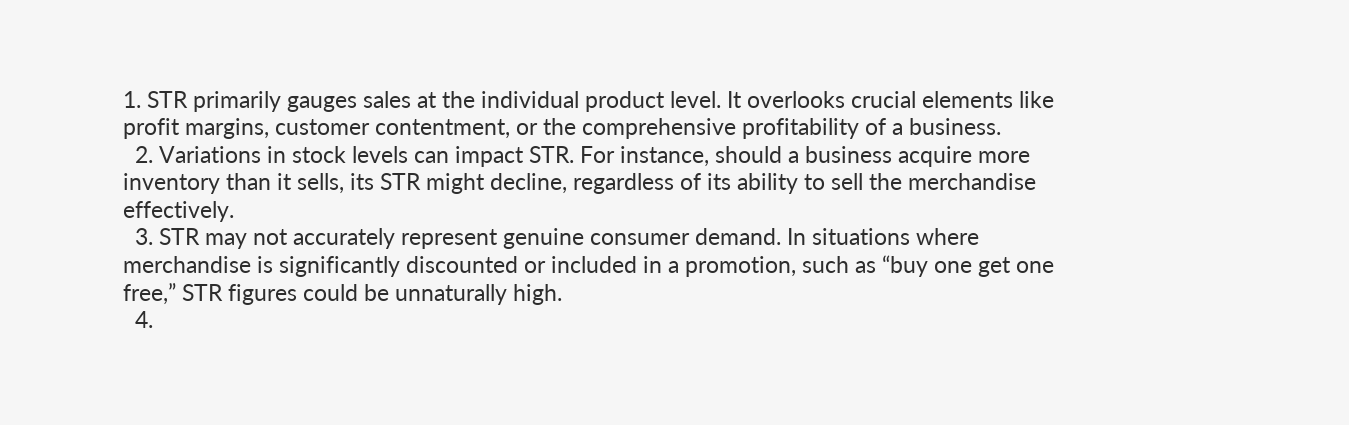1. STR primarily gauges sales at the individual product level. It overlooks crucial elements like profit margins, customer contentment, or the comprehensive profitability of a business.
  2. Variations in stock levels can impact STR. For instance, should a business acquire more inventory than it sells, its STR might decline, regardless of its ability to sell the merchandise effectively.
  3. STR may not accurately represent genuine consumer demand. In situations where merchandise is significantly discounted or included in a promotion, such as “buy one get one free,” STR figures could be unnaturally high.
  4.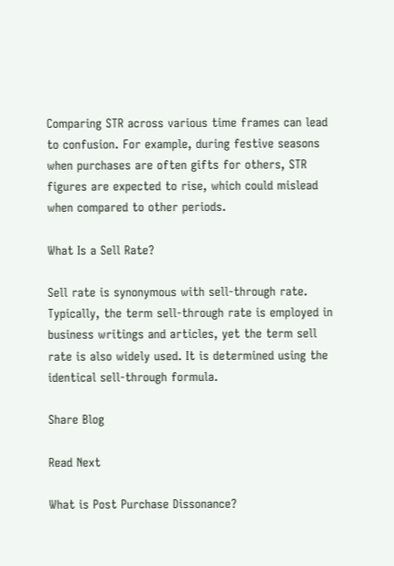Comparing STR across various time frames can lead to confusion. For example, during festive seasons when purchases are often gifts for others, STR figures are expected to rise, which could mislead when compared to other periods.

What Is a Sell Rate?

Sell rate is synonymous with sell-through rate. Typically, the term sell-through rate is employed in business writings and articles, yet the term sell rate is also widely used. It is determined using the identical sell-through formula.

Share Blog

Read Next

What is Post Purchase Dissonance?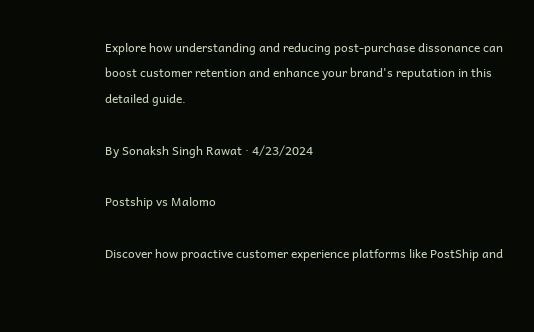Explore how understanding and reducing post-purchase dissonance can boost customer retention and enhance your brand's reputation in this detailed guide.

By Sonaksh Singh Rawat · 4/23/2024

Postship vs Malomo

Discover how proactive customer experience platforms like PostShip and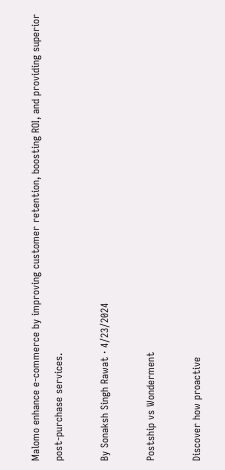Malomo enhance e-commerce by improving customer retention, boosting ROI, and providing superior post-purchase services.

By Sonaksh Singh Rawat · 4/23/2024

Postship vs Wonderment

Discover how proactive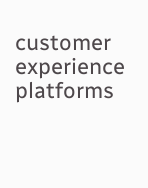customer experience platforms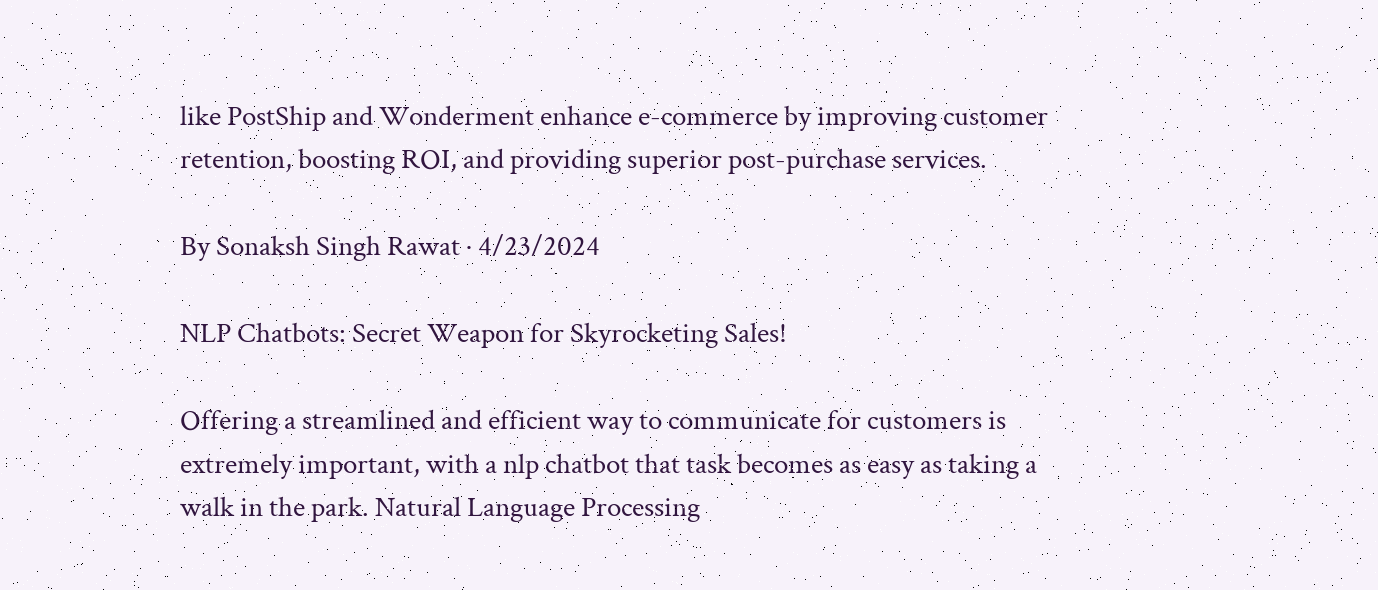like PostShip and Wonderment enhance e-commerce by improving customer retention, boosting ROI, and providing superior post-purchase services.

By Sonaksh Singh Rawat · 4/23/2024

NLP Chatbots: Secret Weapon for Skyrocketing Sales!

Offering a streamlined and efficient way to communicate for customers is extremely important, with a nlp chatbot that task becomes as easy as taking a walk in the park. Natural Language Processing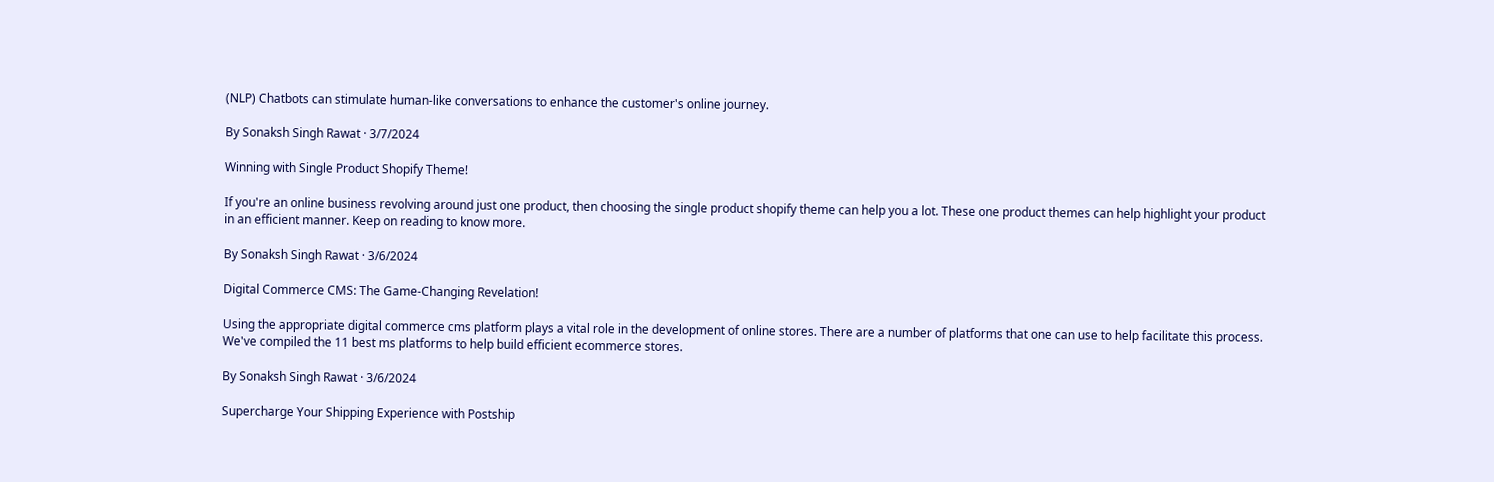(NLP) Chatbots can stimulate human-like conversations to enhance the customer's online journey.

By Sonaksh Singh Rawat · 3/7/2024

Winning with Single Product Shopify Theme!

If you're an online business revolving around just one product, then choosing the single product shopify theme can help you a lot. These one product themes can help highlight your product in an efficient manner. Keep on reading to know more.

By Sonaksh Singh Rawat · 3/6/2024

Digital Commerce CMS: The Game-Changing Revelation!

Using the appropriate digital commerce cms platform plays a vital role in the development of online stores. There are a number of platforms that one can use to help facilitate this process. We've compiled the 11 best ms platforms to help build efficient ecommerce stores.

By Sonaksh Singh Rawat · 3/6/2024

Supercharge Your Shipping Experience with Postship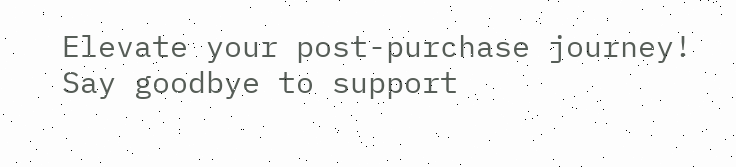Elevate your post-purchase journey! Say goodbye to support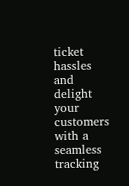ticket hassles and delight your customers with a seamless tracking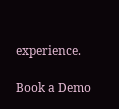experience.

Book a Demo